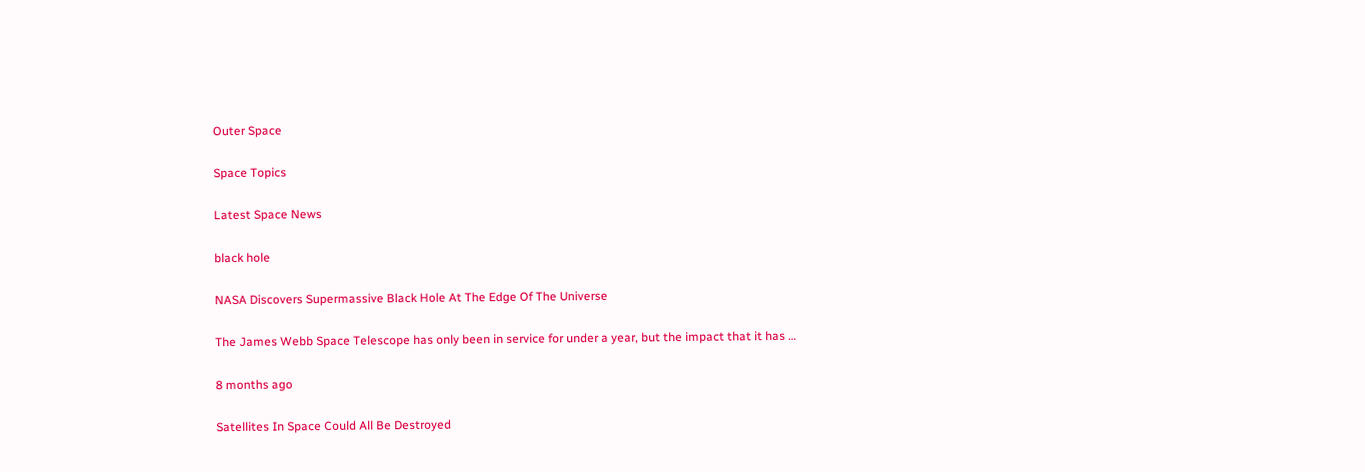Outer Space

Space Topics

Latest Space News

black hole

NASA Discovers Supermassive Black Hole At The Edge Of The Universe

The James Webb Space Telescope has only been in service for under a year, but the impact that it has …

8 months ago

Satellites In Space Could All Be Destroyed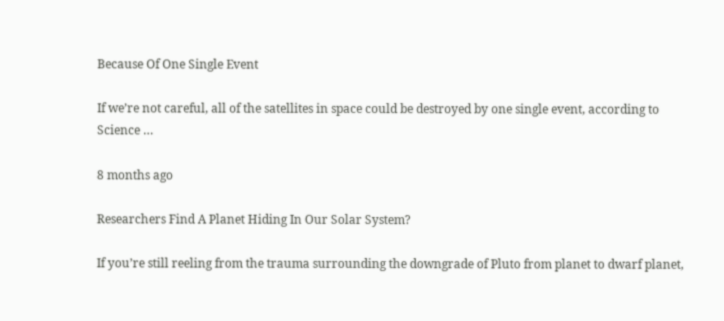Because Of One Single Event

If we’re not careful, all of the satellites in space could be destroyed by one single event, according to Science …

8 months ago

Researchers Find A Planet Hiding In Our Solar System?

If you’re still reeling from the trauma surrounding the downgrade of Pluto from planet to dwarf planet,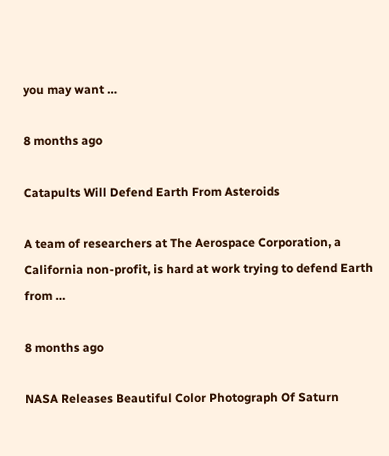you may want …

8 months ago

Catapults Will Defend Earth From Asteroids

A team of researchers at The Aerospace Corporation, a California non-profit, is hard at work trying to defend Earth from …

8 months ago

NASA Releases Beautiful Color Photograph Of Saturn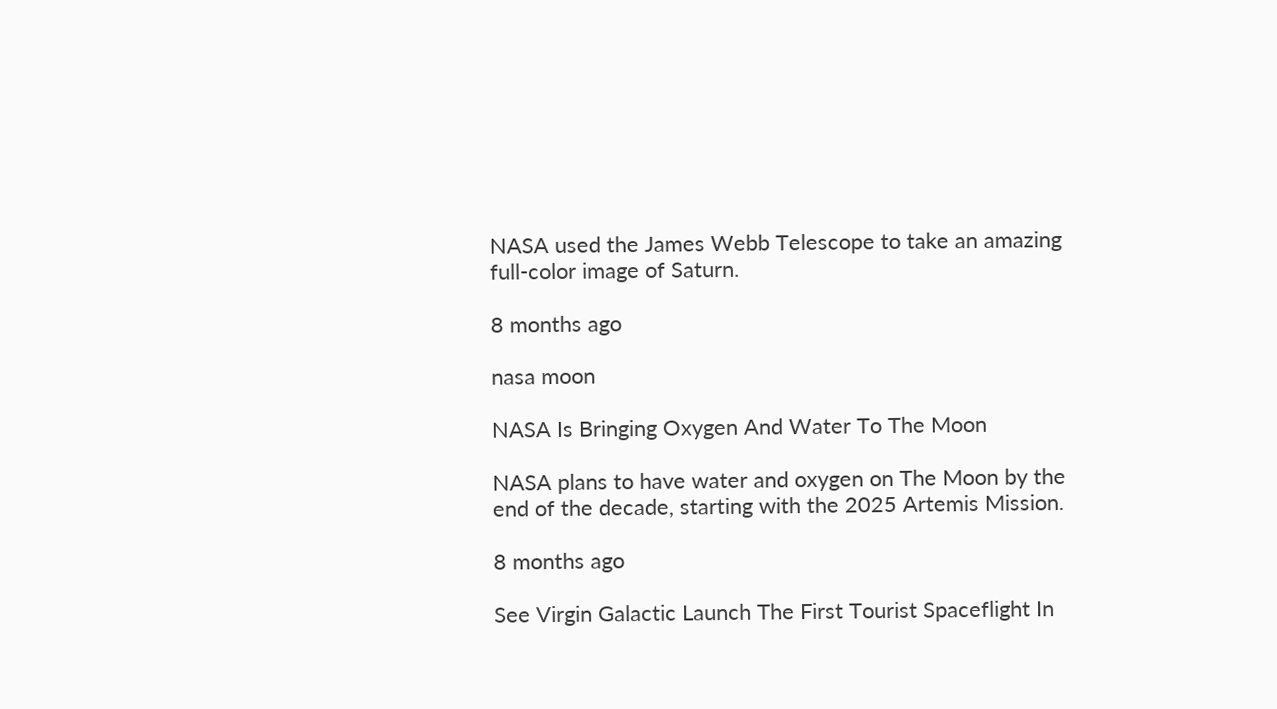NASA used the James Webb Telescope to take an amazing full-color image of Saturn.

8 months ago

nasa moon

NASA Is Bringing Oxygen And Water To The Moon

NASA plans to have water and oxygen on The Moon by the end of the decade, starting with the 2025 Artemis Mission.

8 months ago

See Virgin Galactic Launch The First Tourist Spaceflight In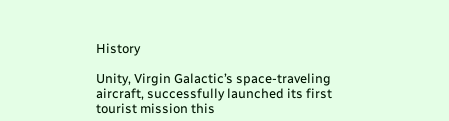History

Unity, Virgin Galactic’s space-traveling aircraft, successfully launched its first tourist mission this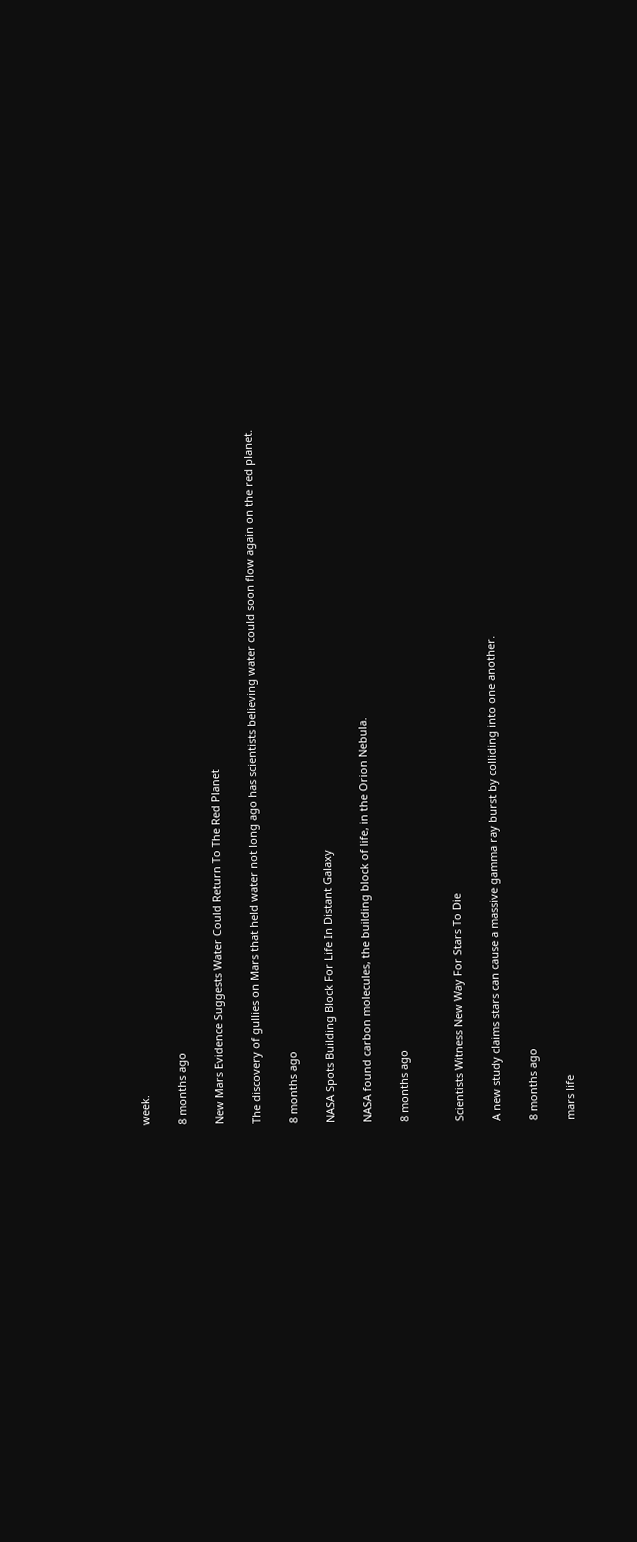week.

8 months ago

New Mars Evidence Suggests Water Could Return To The Red Planet

The discovery of gullies on Mars that held water not long ago has scientists believing water could soon flow again on the red planet.

8 months ago

NASA Spots Building Block For Life In Distant Galaxy

NASA found carbon molecules, the building block of life, in the Orion Nebula.

8 months ago


Scientists Witness New Way For Stars To Die

A new study claims stars can cause a massive gamma ray burst by colliding into one another.

8 months ago

mars life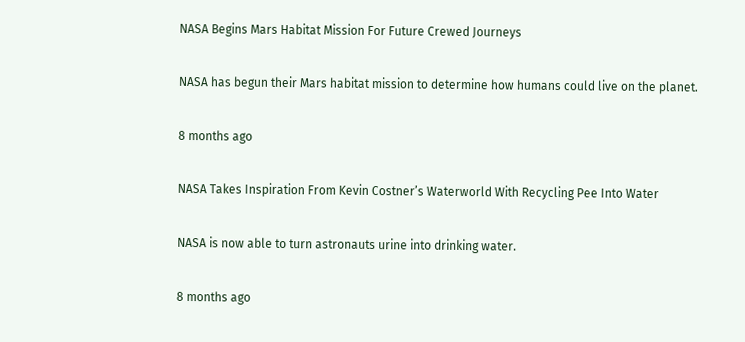NASA Begins Mars Habitat Mission For Future Crewed Journeys

NASA has begun their Mars habitat mission to determine how humans could live on the planet.

8 months ago

NASA Takes Inspiration From Kevin Costner’s Waterworld With Recycling Pee Into Water

NASA is now able to turn astronauts urine into drinking water.

8 months ago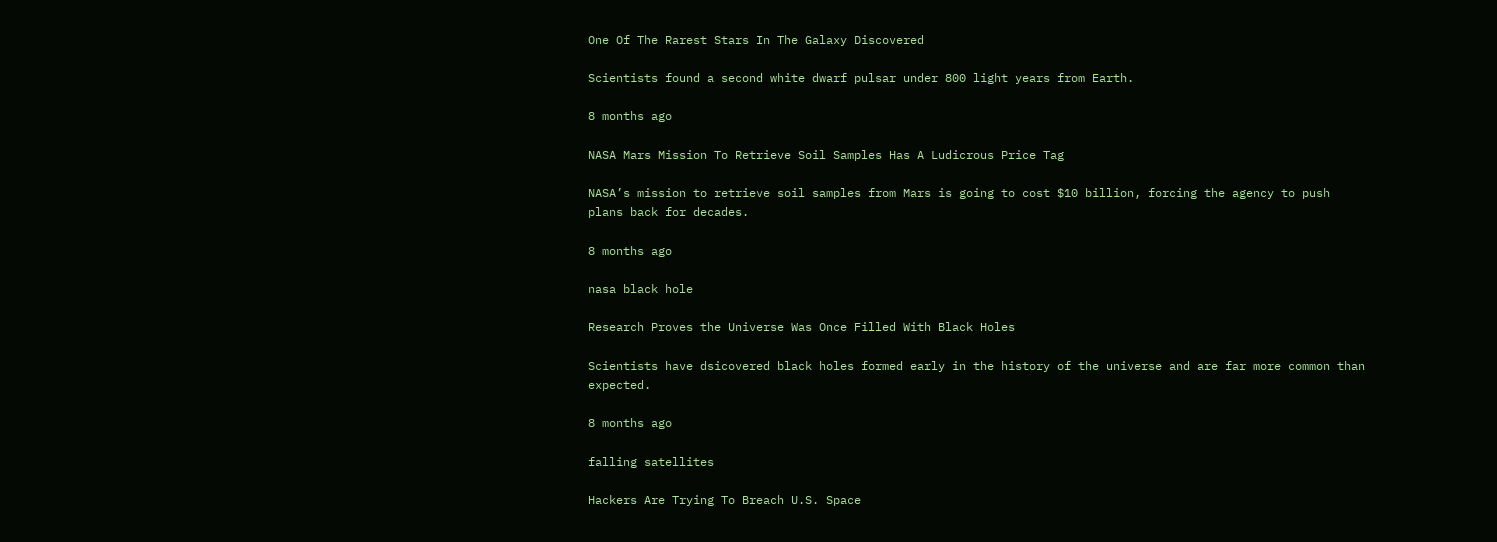One Of The Rarest Stars In The Galaxy Discovered

Scientists found a second white dwarf pulsar under 800 light years from Earth.

8 months ago

NASA Mars Mission To Retrieve Soil Samples Has A Ludicrous Price Tag

NASA’s mission to retrieve soil samples from Mars is going to cost $10 billion, forcing the agency to push plans back for decades.

8 months ago

nasa black hole

Research Proves the Universe Was Once Filled With Black Holes

Scientists have dsicovered black holes formed early in the history of the universe and are far more common than expected.

8 months ago

falling satellites

Hackers Are Trying To Breach U.S. Space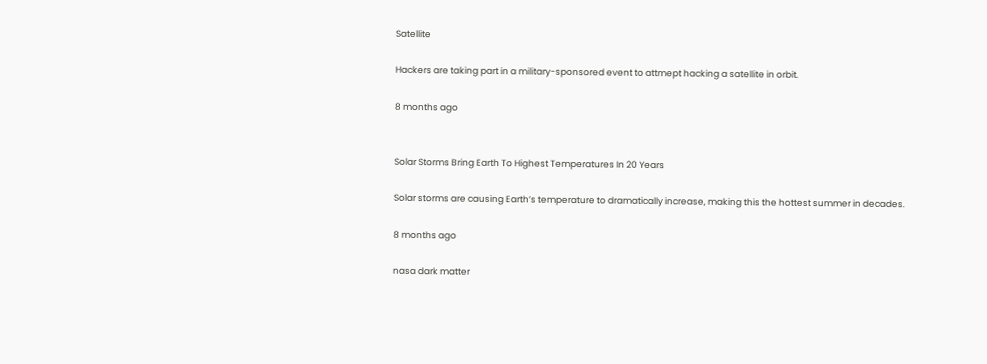Satellite

Hackers are taking part in a military-sponsored event to attmept hacking a satellite in orbit.

8 months ago


Solar Storms Bring Earth To Highest Temperatures In 20 Years

Solar storms are causing Earth’s temperature to dramatically increase, making this the hottest summer in decades.

8 months ago

nasa dark matter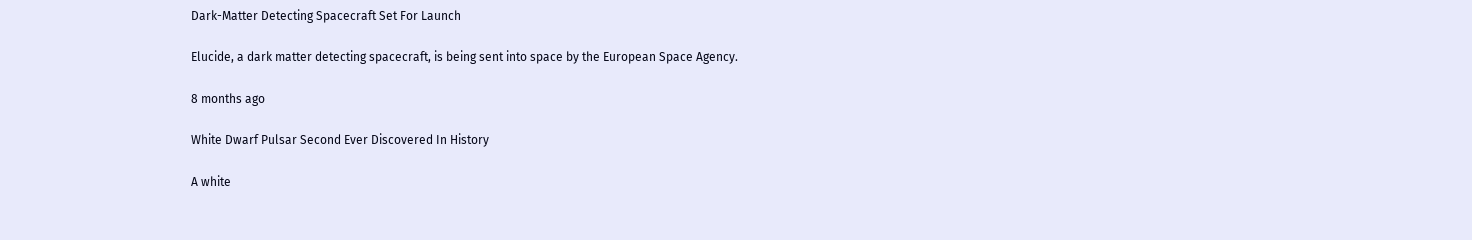Dark-Matter Detecting Spacecraft Set For Launch

Elucide, a dark matter detecting spacecraft, is being sent into space by the European Space Agency.

8 months ago

White Dwarf Pulsar Second Ever Discovered In History

A white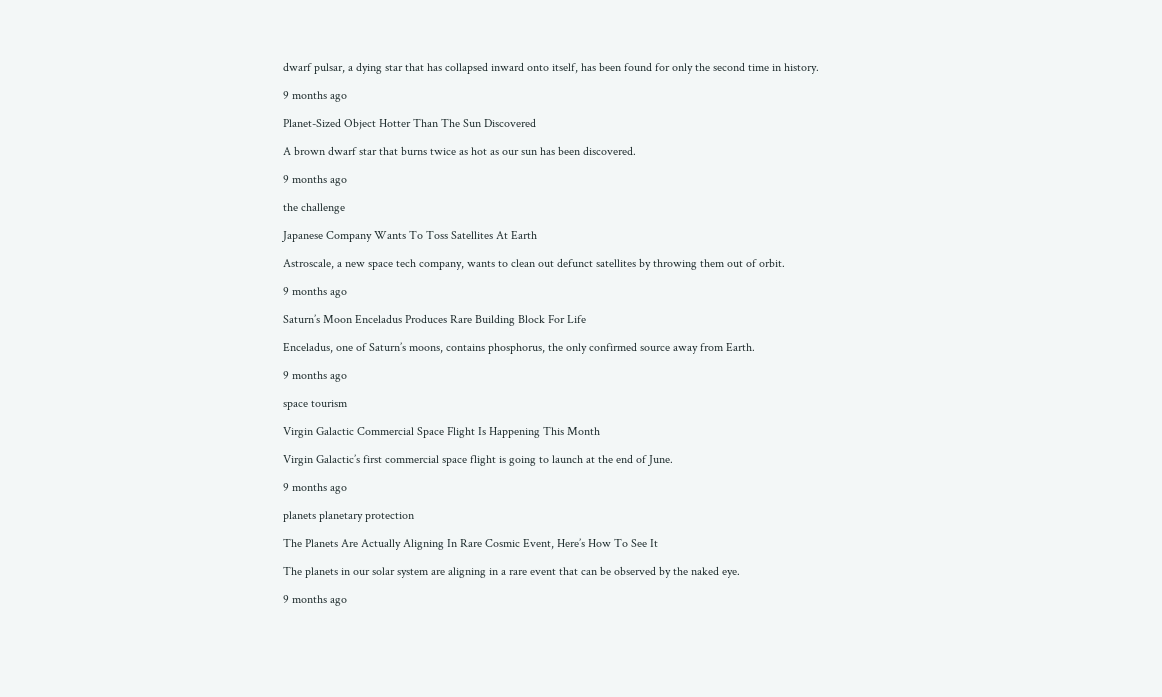dwarf pulsar, a dying star that has collapsed inward onto itself, has been found for only the second time in history.

9 months ago

Planet-Sized Object Hotter Than The Sun Discovered

A brown dwarf star that burns twice as hot as our sun has been discovered.

9 months ago

the challenge

Japanese Company Wants To Toss Satellites At Earth

Astroscale, a new space tech company, wants to clean out defunct satellites by throwing them out of orbit.

9 months ago

Saturn’s Moon Enceladus Produces Rare Building Block For Life

Enceladus, one of Saturn’s moons, contains phosphorus, the only confirmed source away from Earth.

9 months ago

space tourism

Virgin Galactic Commercial Space Flight Is Happening This Month

Virgin Galactic’s first commercial space flight is going to launch at the end of June.

9 months ago

planets planetary protection

The Planets Are Actually Aligning In Rare Cosmic Event, Here’s How To See It

The planets in our solar system are aligning in a rare event that can be observed by the naked eye.

9 months ago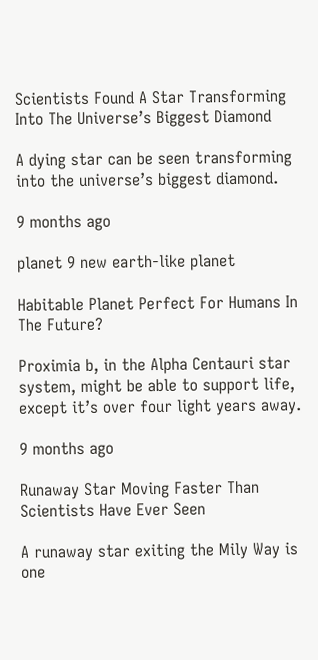Scientists Found A Star Transforming Into The Universe’s Biggest Diamond

A dying star can be seen transforming into the universe’s biggest diamond.

9 months ago

planet 9 new earth-like planet

Habitable Planet Perfect For Humans In The Future?

Proximia b, in the Alpha Centauri star system, might be able to support life, except it’s over four light years away.

9 months ago

Runaway Star Moving Faster Than Scientists Have Ever Seen

A runaway star exiting the Mily Way is one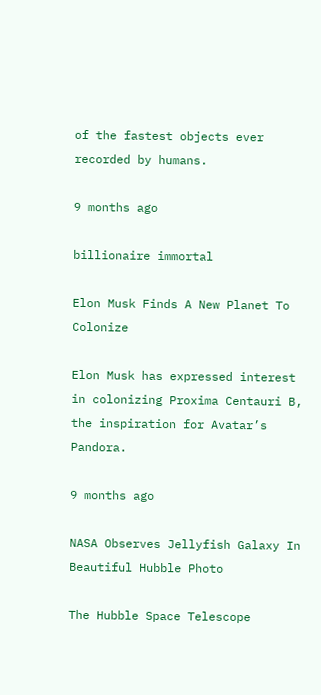of the fastest objects ever recorded by humans.

9 months ago

billionaire immortal

Elon Musk Finds A New Planet To Colonize

Elon Musk has expressed interest in colonizing Proxima Centauri B, the inspiration for Avatar’s Pandora.

9 months ago

NASA Observes Jellyfish Galaxy In Beautiful Hubble Photo

The Hubble Space Telescope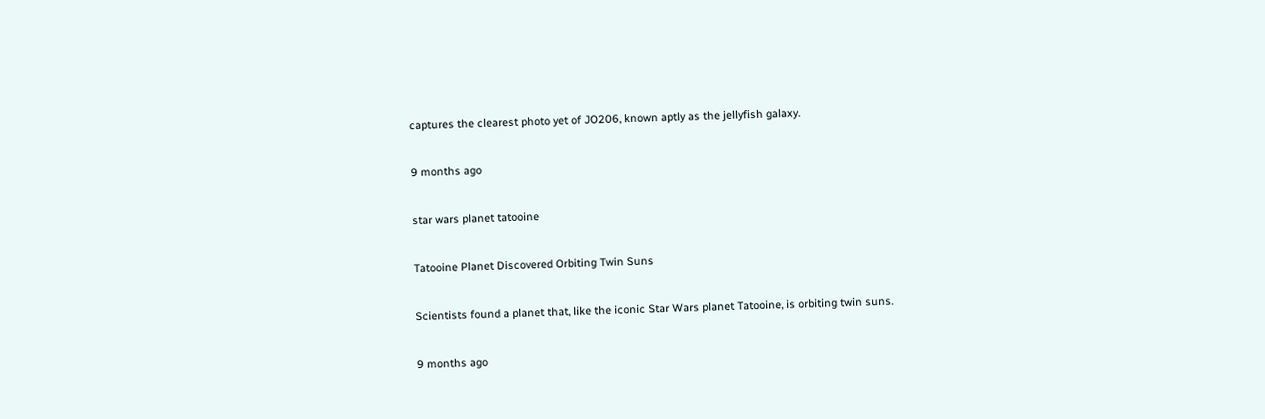captures the clearest photo yet of JO206, known aptly as the jellyfish galaxy.

9 months ago

star wars planet tatooine

Tatooine Planet Discovered Orbiting Twin Suns

Scientists found a planet that, like the iconic Star Wars planet Tatooine, is orbiting twin suns.

9 months ago